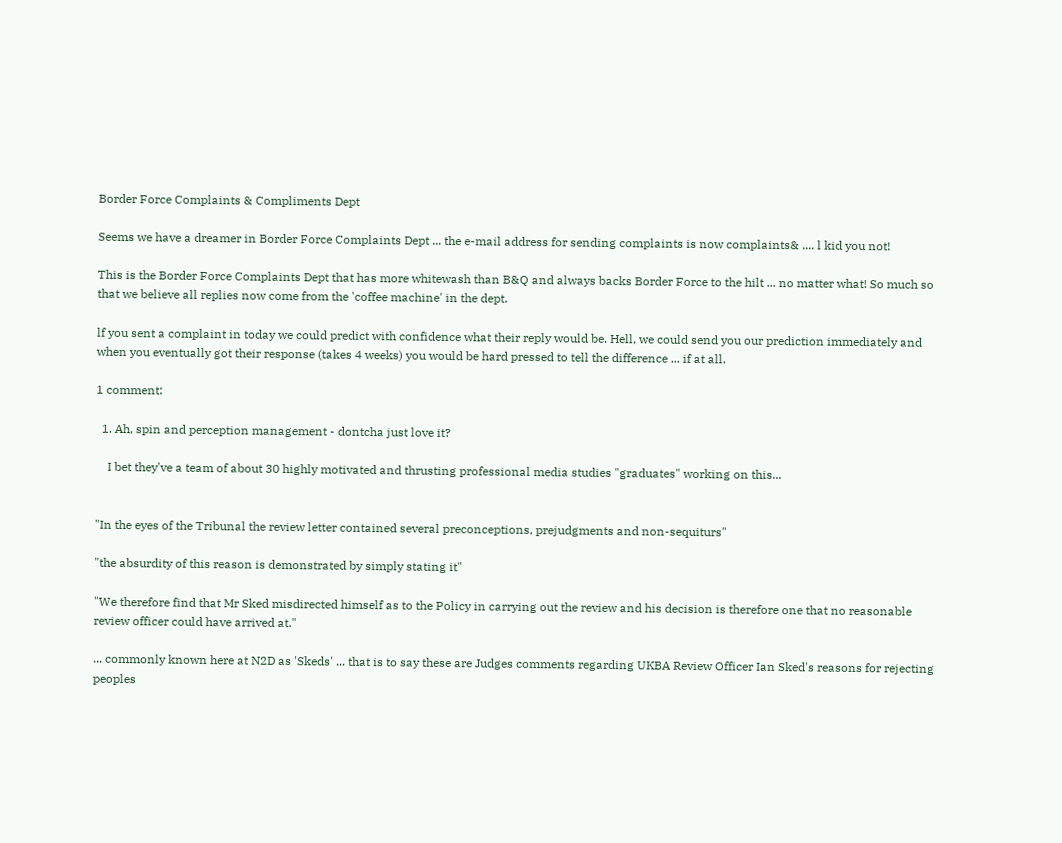Border Force Complaints & Compliments Dept

Seems we have a dreamer in Border Force Complaints Dept ... the e-mail address for sending complaints is now complaints& .... l kid you not!

This is the Border Force Complaints Dept that has more whitewash than B&Q and always backs Border Force to the hilt ... no matter what! So much so that we believe all replies now come from the 'coffee machine' in the dept.

lf you sent a complaint in today we could predict with confidence what their reply would be. Hell, we could send you our prediction immediately and when you eventually got their response (takes 4 weeks) you would be hard pressed to tell the difference ... if at all.

1 comment:

  1. Ah, spin and perception management - dontcha just love it?

    I bet they've a team of about 30 highly motivated and thrusting professional media studies "graduates" working on this...


"In the eyes of the Tribunal the review letter contained several preconceptions, prejudgments and non-sequiturs"

"the absurdity of this reason is demonstrated by simply stating it"

"We therefore find that Mr Sked misdirected himself as to the Policy in carrying out the review and his decision is therefore one that no reasonable review officer could have arrived at."

... commonly known here at N2D as 'Skeds' ... that is to say these are Judges comments regarding UKBA Review Officer Ian Sked's reasons for rejecting peoples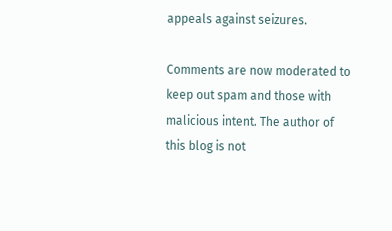appeals against seizures.

Comments are now moderated to keep out spam and those with malicious intent. The author of this blog is not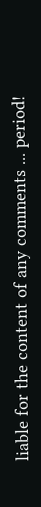liable for the content of any comments ... period!